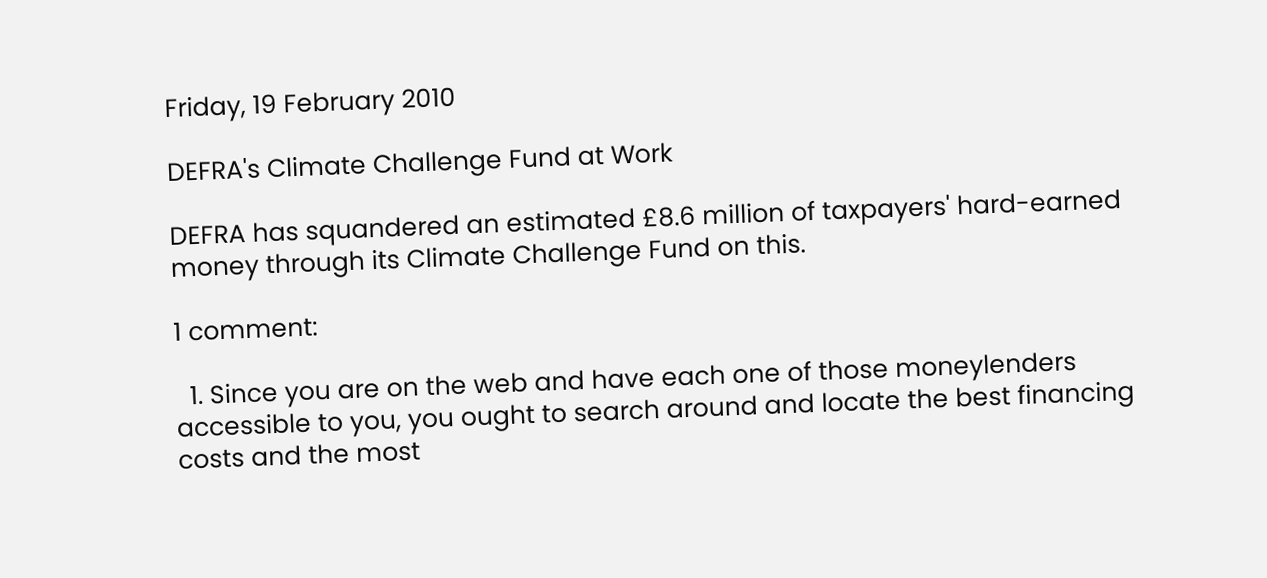Friday, 19 February 2010

DEFRA's Climate Challenge Fund at Work

DEFRA has squandered an estimated £8.6 million of taxpayers' hard-earned money through its Climate Challenge Fund on this.

1 comment:

  1. Since you are on the web and have each one of those moneylenders accessible to you, you ought to search around and locate the best financing costs and the most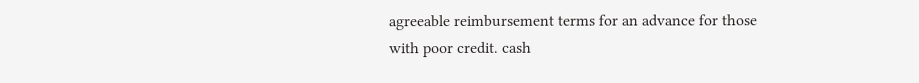agreeable reimbursement terms for an advance for those with poor credit. cash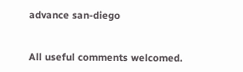advance san-diego


All useful comments welcomed.